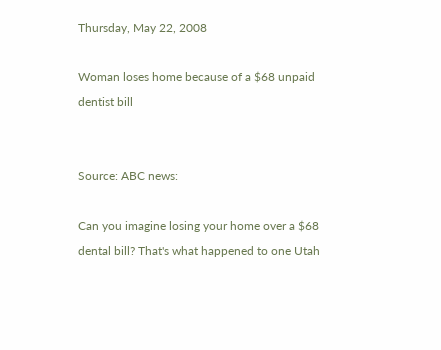Thursday, May 22, 2008

Woman loses home because of a $68 unpaid dentist bill


Source: ABC news:

Can you imagine losing your home over a $68 dental bill? That's what happened to one Utah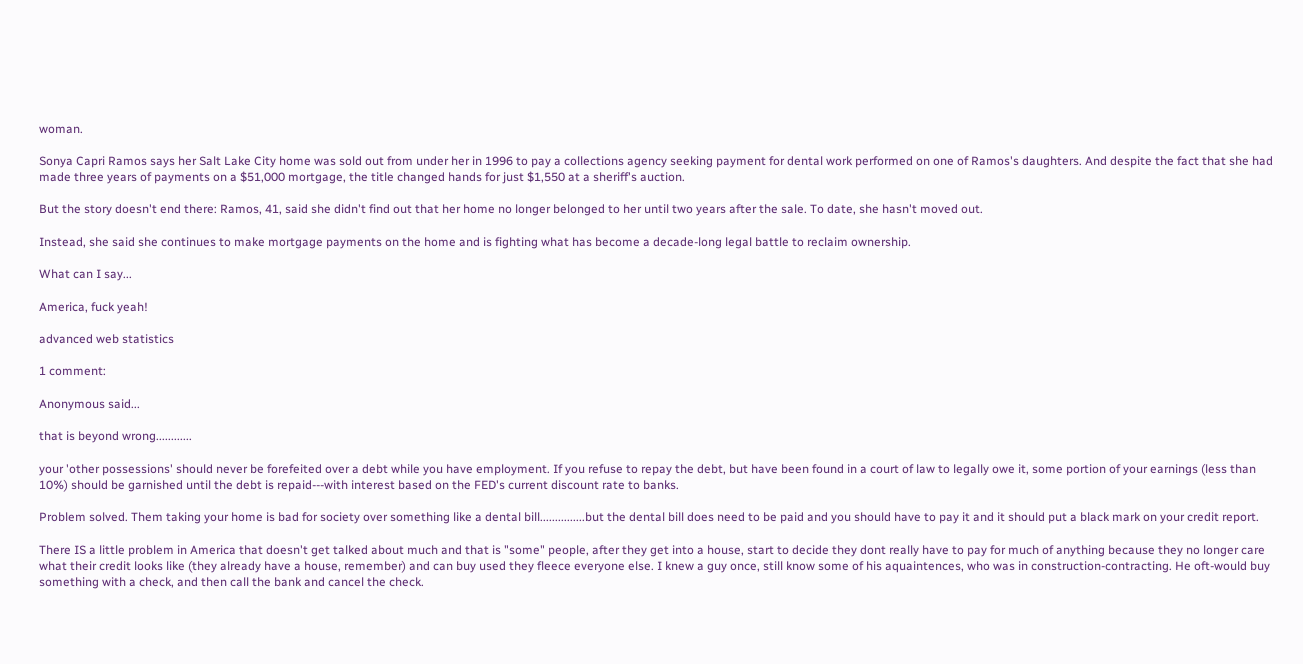woman.

Sonya Capri Ramos says her Salt Lake City home was sold out from under her in 1996 to pay a collections agency seeking payment for dental work performed on one of Ramos's daughters. And despite the fact that she had made three years of payments on a $51,000 mortgage, the title changed hands for just $1,550 at a sheriff's auction.

But the story doesn't end there: Ramos, 41, said she didn't find out that her home no longer belonged to her until two years after the sale. To date, she hasn't moved out.

Instead, she said she continues to make mortgage payments on the home and is fighting what has become a decade-long legal battle to reclaim ownership.

What can I say...

America, fuck yeah!

advanced web statistics

1 comment:

Anonymous said...

that is beyond wrong............

your 'other possessions' should never be forefeited over a debt while you have employment. If you refuse to repay the debt, but have been found in a court of law to legally owe it, some portion of your earnings (less than 10%) should be garnished until the debt is repaid---with interest based on the FED's current discount rate to banks.

Problem solved. Them taking your home is bad for society over something like a dental bill...............but the dental bill does need to be paid and you should have to pay it and it should put a black mark on your credit report.

There IS a little problem in America that doesn't get talked about much and that is "some" people, after they get into a house, start to decide they dont really have to pay for much of anything because they no longer care what their credit looks like (they already have a house, remember) and can buy used they fleece everyone else. I knew a guy once, still know some of his aquaintences, who was in construction-contracting. He oft-would buy something with a check, and then call the bank and cancel the check.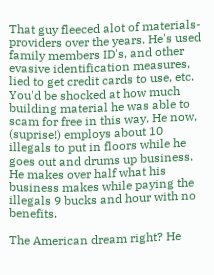That guy fleeced alot of materials-providers over the years. He's used family members ID's, and other evasive identification measures, lied to get credit cards to use, etc. You'd be shocked at how much building material he was able to scam for free in this way. He now, (suprise!) employs about 10 illegals to put in floors while he goes out and drums up business. He makes over half what his business makes while paying the illegals 9 bucks and hour with no benefits.

The American dream right? He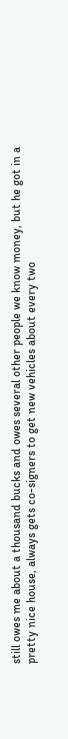still owes me about a thousand bucks and owes several other people we know money, but he got in a pretty nice house, always gets co-signers to get new vehicles about every two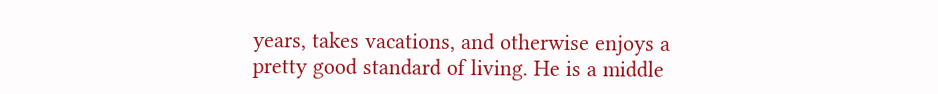years, takes vacations, and otherwise enjoys a pretty good standard of living. He is a middle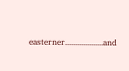easterner...................and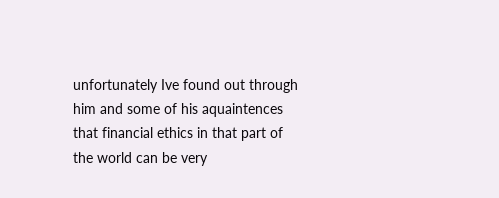unfortunately Ive found out through him and some of his aquaintences that financial ethics in that part of the world can be very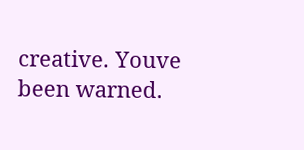creative. Youve been warned.